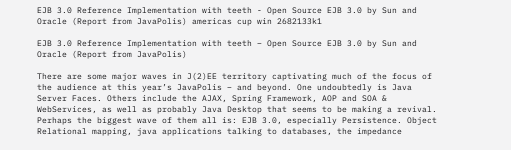EJB 3.0 Reference Implementation with teeth - Open Source EJB 3.0 by Sun and Oracle (Report from JavaPolis) americas cup win 2682133k1

EJB 3.0 Reference Implementation with teeth – Open Source EJB 3.0 by Sun and Oracle (Report from JavaPolis)

There are some major waves in J(2)EE territory captivating much of the focus of the audience at this year’s JavaPolis – and beyond. One undoubtedly is Java Server Faces. Others include the AJAX, Spring Framework, AOP and SOA & WebServices, as well as probably Java Desktop that seems to be making a revival. Perhaps the biggest wave of them all is: EJB 3.0, especially Persistence. Object Relational mapping, java applications talking to databases, the impedance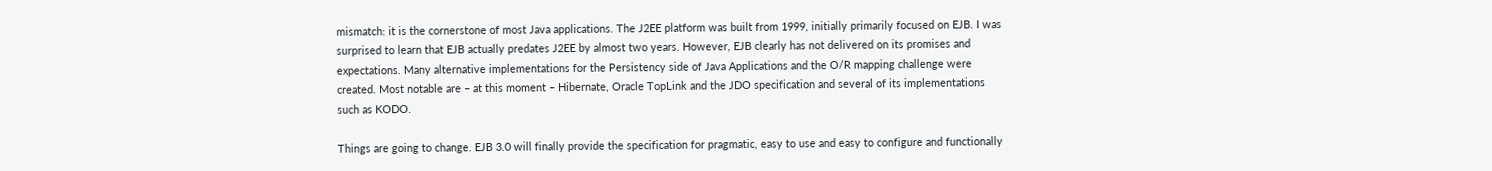mismatch: it is the cornerstone of most Java applications. The J2EE platform was built from 1999, initially primarily focused on EJB. I was surprised to learn that EJB actually predates J2EE by almost two years. However, EJB clearly has not delivered on its promises and expectations. Many alternative implementations for the Persistency side of Java Applications and the O/R mapping challenge were created. Most notable are – at this moment – Hibernate, Oracle TopLink and the JDO specification and several of its implementations such as KODO.

Things are going to change. EJB 3.0 will finally provide the specification for pragmatic, easy to use and easy to configure and functionally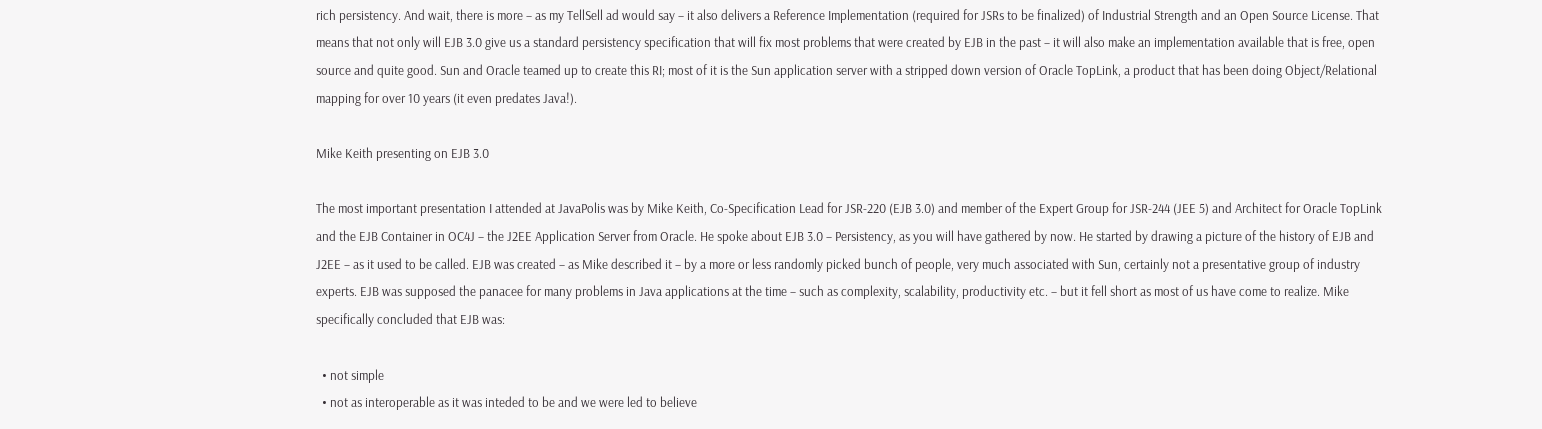rich persistency. And wait, there is more – as my TellSell ad would say – it also delivers a Reference Implementation (required for JSRs to be finalized) of Industrial Strength and an Open Source License. That means that not only will EJB 3.0 give us a standard persistency specification that will fix most problems that were created by EJB in the past – it will also make an implementation available that is free, open source and quite good. Sun and Oracle teamed up to create this RI; most of it is the Sun application server with a stripped down version of Oracle TopLink, a product that has been doing Object/Relational mapping for over 10 years (it even predates Java!).

Mike Keith presenting on EJB 3.0

The most important presentation I attended at JavaPolis was by Mike Keith, Co-Specification Lead for JSR-220 (EJB 3.0) and member of the Expert Group for JSR-244 (JEE 5) and Architect for Oracle TopLink and the EJB Container in OC4J – the J2EE Application Server from Oracle. He spoke about EJB 3.0 – Persistency, as you will have gathered by now. He started by drawing a picture of the history of EJB and J2EE – as it used to be called. EJB was created – as Mike described it – by a more or less randomly picked bunch of people, very much associated with Sun, certainly not a presentative group of industry experts. EJB was supposed the panacee for many problems in Java applications at the time – such as complexity, scalability, productivity etc. – but it fell short as most of us have come to realize. Mike specifically concluded that EJB was:

  • not simple
  • not as interoperable as it was inteded to be and we were led to believe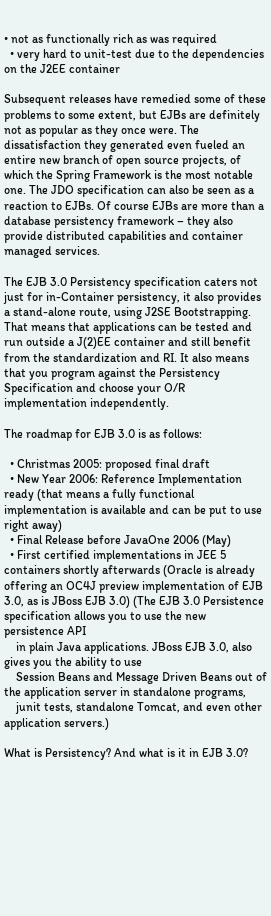• not as functionally rich as was required
  • very hard to unit-test due to the dependencies on the J2EE container

Subsequent releases have remedied some of these problems to some extent, but EJBs are definitely not as popular as they once were. The dissatisfaction they generated even fueled an entire new branch of open source projects, of which the Spring Framework is the most notable one. The JDO specification can also be seen as a reaction to EJBs. Of course EJBs are more than a database persistency framework – they also provide distributed capabilities and container managed services.

The EJB 3.0 Persistency specification caters not just for in-Container persistency, it also provides a stand-alone route, using J2SE Bootstrapping. That means that applications can be tested and run outside a J(2)EE container and still benefit from the standardization and RI. It also means that you program against the Persistency Specification and choose your O/R implementation independently.

The roadmap for EJB 3.0 is as follows:

  • Christmas 2005: proposed final draft
  • New Year 2006: Reference Implementation ready (that means a fully functional implementation is available and can be put to use right away)
  • Final Release before JavaOne 2006 (May)
  • First certified implementations in JEE 5 containers shortly afterwards (Oracle is already offering an OC4J preview implementation of EJB 3.0, as is JBoss EJB 3.0) (The EJB 3.0 Persistence specification allows you to use the new persistence API
    in plain Java applications. JBoss EJB 3.0, also gives you the ability to use
    Session Beans and Message Driven Beans out of the application server in standalone programs,
    junit tests, standalone Tomcat, and even other application servers.)

What is Persistency? And what is it in EJB 3.0?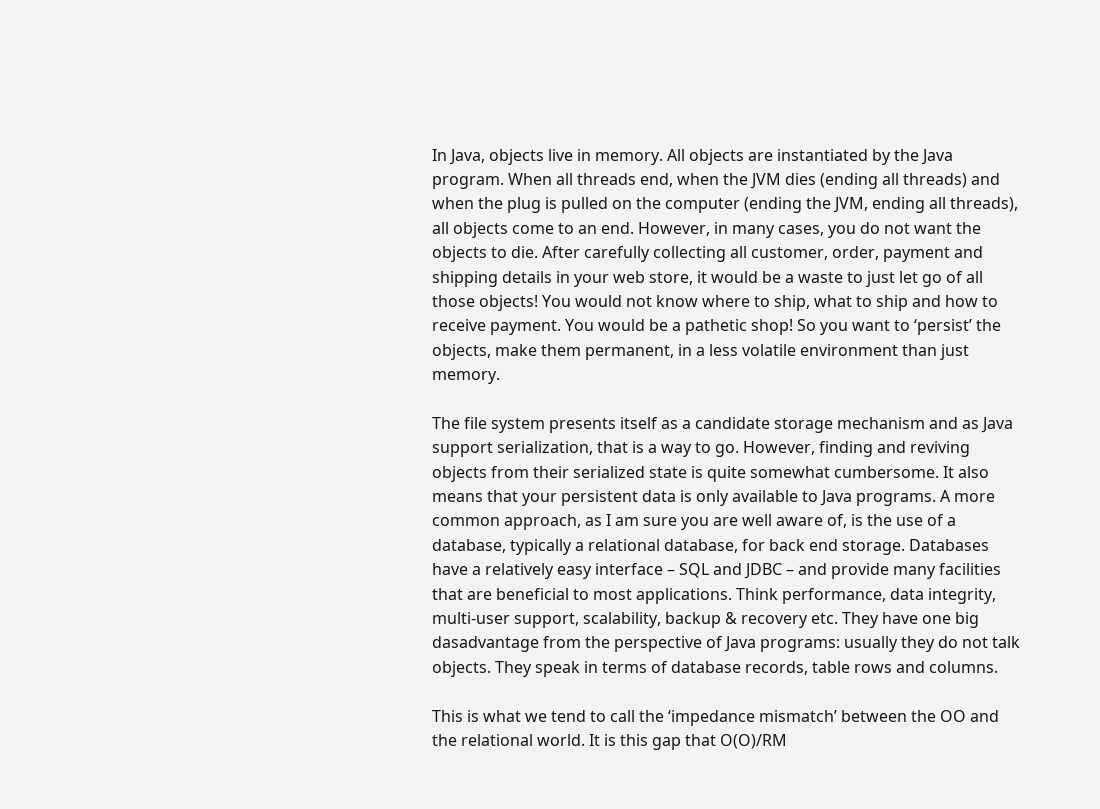In Java, objects live in memory. All objects are instantiated by the Java program. When all threads end, when the JVM dies (ending all threads) and when the plug is pulled on the computer (ending the JVM, ending all threads), all objects come to an end. However, in many cases, you do not want the objects to die. After carefully collecting all customer, order, payment and shipping details in your web store, it would be a waste to just let go of all those objects! You would not know where to ship, what to ship and how to receive payment. You would be a pathetic shop! So you want to ‘persist’ the objects, make them permanent, in a less volatile environment than just memory.

The file system presents itself as a candidate storage mechanism and as Java support serialization, that is a way to go. However, finding and reviving objects from their serialized state is quite somewhat cumbersome. It also means that your persistent data is only available to Java programs. A more common approach, as I am sure you are well aware of, is the use of a database, typically a relational database, for back end storage. Databases have a relatively easy interface – SQL and JDBC – and provide many facilities that are beneficial to most applications. Think performance, data integrity, multi-user support, scalability, backup & recovery etc. They have one big dasadvantage from the perspective of Java programs: usually they do not talk objects. They speak in terms of database records, table rows and columns.

This is what we tend to call the ‘impedance mismatch’ between the OO and the relational world. It is this gap that O(O)/RM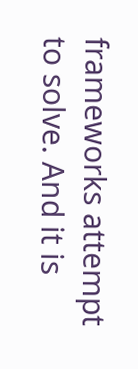frameworks attempt to solve. And it is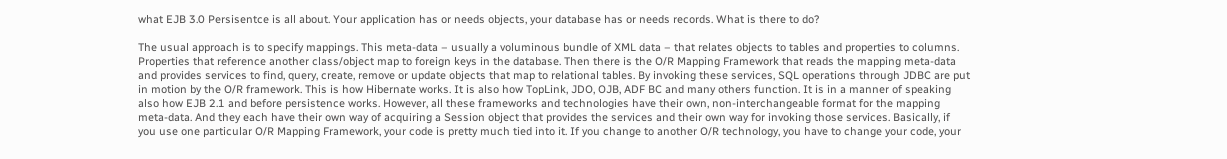what EJB 3.0 Persisentce is all about. Your application has or needs objects, your database has or needs records. What is there to do?

The usual approach is to specify mappings. This meta-data – usually a voluminous bundle of XML data – that relates objects to tables and properties to columns. Properties that reference another class/object map to foreign keys in the database. Then there is the O/R Mapping Framework that reads the mapping meta-data and provides services to find, query, create, remove or update objects that map to relational tables. By invoking these services, SQL operations through JDBC are put in motion by the O/R framework. This is how Hibernate works. It is also how TopLink, JDO, OJB, ADF BC and many others function. It is in a manner of speaking also how EJB 2.1 and before persistence works. However, all these frameworks and technologies have their own, non-interchangeable format for the mapping meta-data. And they each have their own way of acquiring a Session object that provides the services and their own way for invoking those services. Basically, if you use one particular O/R Mapping Framework, your code is pretty much tied into it. If you change to another O/R technology, you have to change your code, your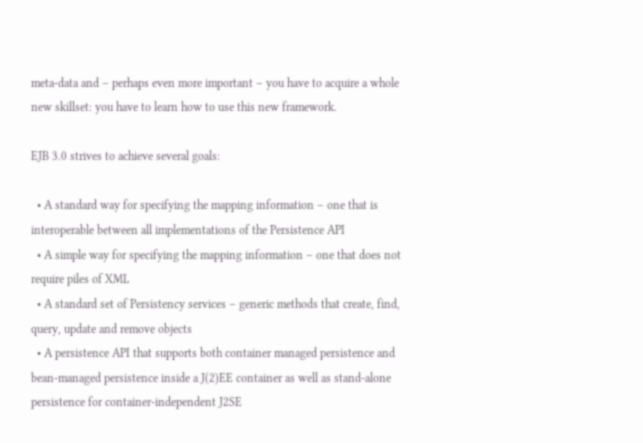meta-data and – perhaps even more important – you have to acquire a whole new skillset: you have to learn how to use this new framework.

EJB 3.0 strives to achieve several goals:

  • A standard way for specifying the mapping information – one that is interoperable between all implementations of the Persistence API
  • A simple way for specifying the mapping information – one that does not require piles of XML
  • A standard set of Persistency services – generic methods that create, find, query, update and remove objects
  • A persistence API that supports both container managed persistence and bean-managed persistence inside a J(2)EE container as well as stand-alone persistence for container-independent J2SE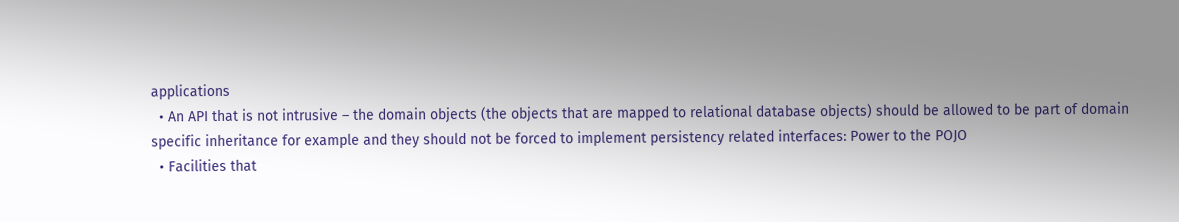applications
  • An API that is not intrusive – the domain objects (the objects that are mapped to relational database objects) should be allowed to be part of domain specific inheritance for example and they should not be forced to implement persistency related interfaces: Power to the POJO
  • Facilities that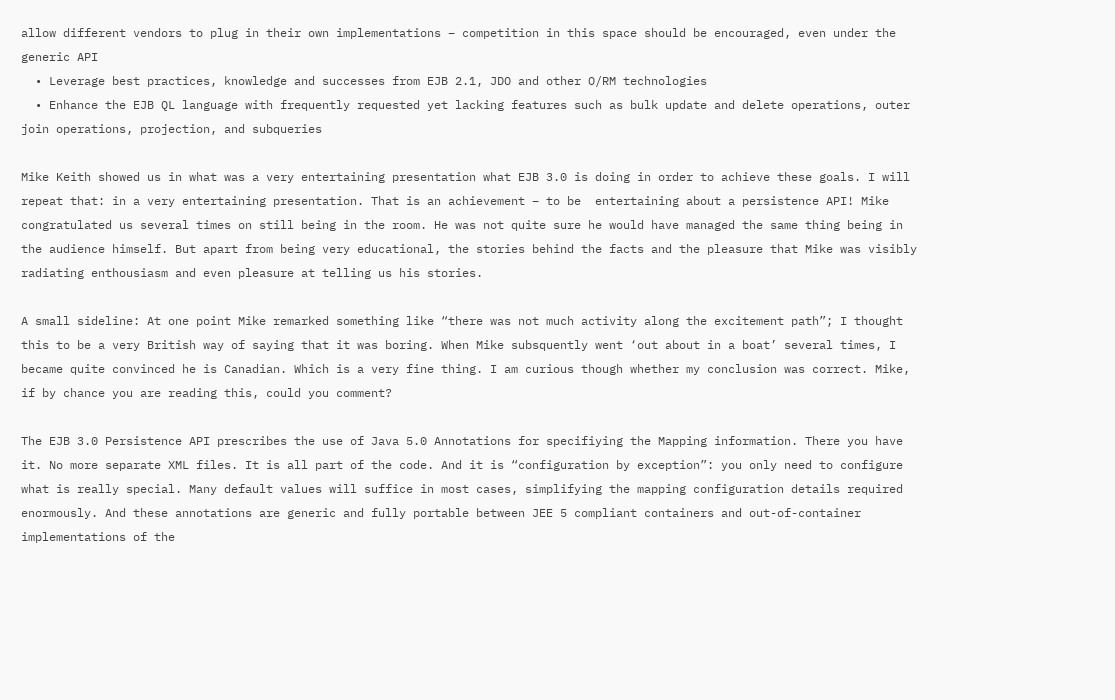allow different vendors to plug in their own implementations – competition in this space should be encouraged, even under the generic API
  • Leverage best practices, knowledge and successes from EJB 2.1, JDO and other O/RM technologies
  • Enhance the EJB QL language with frequently requested yet lacking features such as bulk update and delete operations, outer join operations, projection, and subqueries

Mike Keith showed us in what was a very entertaining presentation what EJB 3.0 is doing in order to achieve these goals. I will repeat that: in a very entertaining presentation. That is an achievement – to be  entertaining about a persistence API! Mike congratulated us several times on still being in the room. He was not quite sure he would have managed the same thing being in the audience himself. But apart from being very educational, the stories behind the facts and the pleasure that Mike was visibly radiating enthousiasm and even pleasure at telling us his stories.

A small sideline: At one point Mike remarked something like “there was not much activity along the excitement path”; I thought this to be a very British way of saying that it was boring. When Mike subsquently went ‘out about in a boat’ several times, I became quite convinced he is Canadian. Which is a very fine thing. I am curious though whether my conclusion was correct. Mike, if by chance you are reading this, could you comment?

The EJB 3.0 Persistence API prescribes the use of Java 5.0 Annotations for specifiying the Mapping information. There you have it. No more separate XML files. It is all part of the code. And it is “configuration by exception”: you only need to configure what is really special. Many default values will suffice in most cases, simplifying the mapping configuration details required enormously. And these annotations are generic and fully portable between JEE 5 compliant containers and out-of-container implementations of the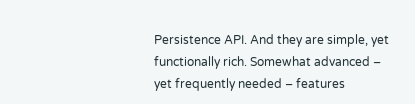Persistence API. And they are simple, yet functionally rich. Somewhat advanced – yet frequently needed – features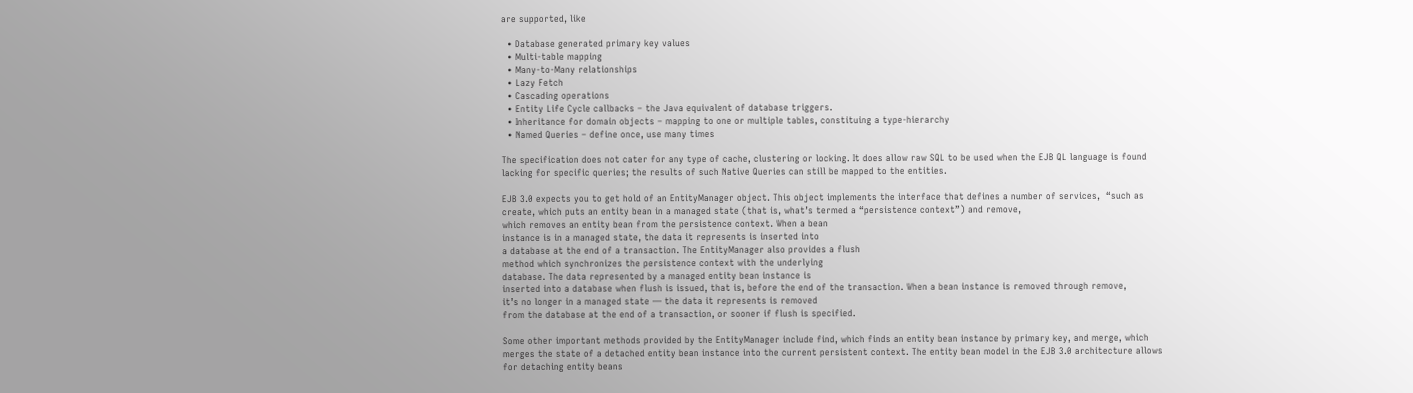are supported, like

  • Database generated primary key values
  • Multi-table mapping
  • Many-to-Many relationships
  • Lazy Fetch
  • Cascading operations
  • Entity Life Cycle callbacks – the Java equivalent of database triggers.
  • Inheritance for domain objects – mapping to one or multiple tables, constituing a type-hierarchy
  • Named Queries – define once, use many times

The specification does not cater for any type of cache, clustering or locking. It does allow raw SQL to be used when the EJB QL language is found lacking for specific queries; the results of such Native Queries can still be mapped to the entities.

EJB 3.0 expects you to get hold of an EntityManager object. This object implements the interface that defines a number of services,  “such as create, which puts an entity bean in a managed state (that is, what’s termed a “persistence context”) and remove,
which removes an entity bean from the persistence context. When a bean
instance is in a managed state, the data it represents is inserted into
a database at the end of a transaction. The EntityManager also provides a flush
method which synchronizes the persistence context with the underlying
database. The data represented by a managed entity bean instance is
inserted into a database when flush is issued, that is, before the end of the transaction. When a bean instance is removed through remove,
it’s no longer in a managed state — the data it represents is removed
from the database at the end of a transaction, or sooner if flush is specified.

Some other important methods provided by the EntityManager include find, which finds an entity bean instance by primary key, and merge, which merges the state of a detached entity bean instance into the current persistent context. The entity bean model in the EJB 3.0 architecture allows for detaching entity beans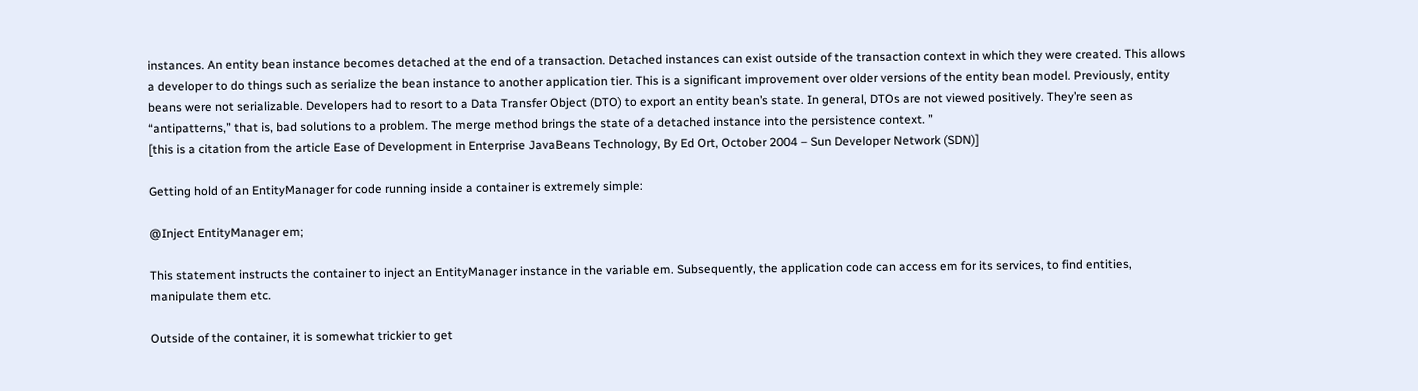instances. An entity bean instance becomes detached at the end of a transaction. Detached instances can exist outside of the transaction context in which they were created. This allows a developer to do things such as serialize the bean instance to another application tier. This is a significant improvement over older versions of the entity bean model. Previously, entity beans were not serializable. Developers had to resort to a Data Transfer Object (DTO) to export an entity bean’s state. In general, DTOs are not viewed positively. They’re seen as “antipatterns,” that is, bad solutions to a problem. The merge method brings the state of a detached instance into the persistence context. ”
[this is a citation from the article Ease of Development in Enterprise JavaBeans Technology, By Ed Ort, October 2004 – Sun Developer Network (SDN)]

Getting hold of an EntityManager for code running inside a container is extremely simple:

@Inject EntityManager em;

This statement instructs the container to inject an EntityManager instance in the variable em. Subsequently, the application code can access em for its services, to find entities, manipulate them etc.

Outside of the container, it is somewhat trickier to get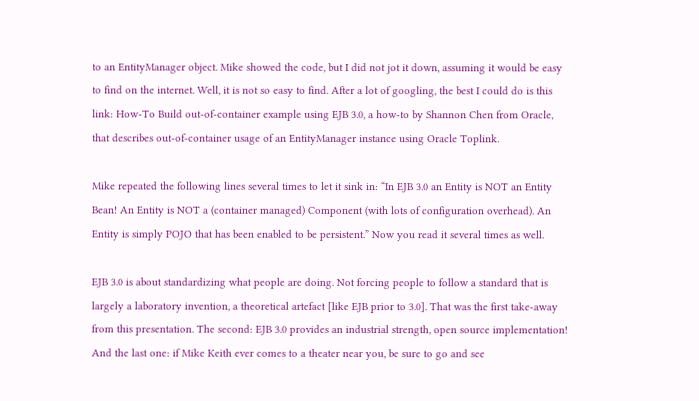to an EntityManager object. Mike showed the code, but I did not jot it down, assuming it would be easy to find on the internet. Well, it is not so easy to find. After a lot of googling, the best I could do is this link: How-To Build out-of-container example using EJB 3.0, a how-to by Shannon Chen from Oracle, that describes out-of-container usage of an EntityManager instance using Oracle Toplink.

Mike repeated the following lines several times to let it sink in: “In EJB 3.0 an Entity is NOT an Entity Bean! An Entity is NOT a (container managed) Component (with lots of configuration overhead). An Entity is simply POJO that has been enabled to be persistent.” Now you read it several times as well.

EJB 3.0 is about standardizing what people are doing. Not forcing people to follow a standard that is largely a laboratory invention, a theoretical artefact [like EJB prior to 3.0]. That was the first take-away from this presentation. The second: EJB 3.0 provides an industrial strength, open source implementation! And the last one: if Mike Keith ever comes to a theater near you, be sure to go and see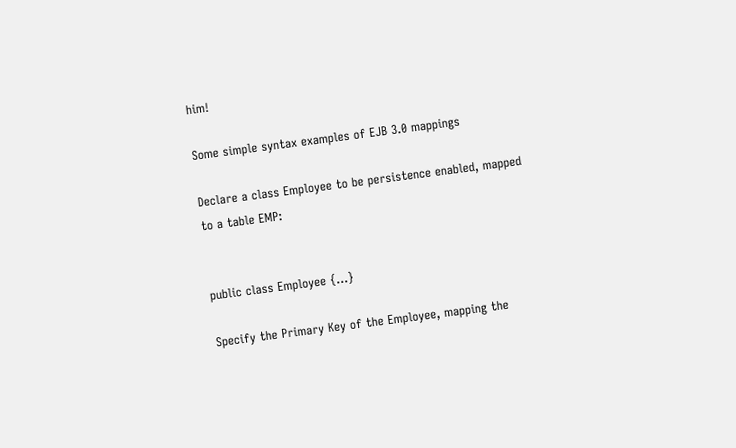him!

Some simple syntax examples of EJB 3.0 mappings

Declare a class Employee to be persistence enabled, mapped to a table EMP:


public class Employee {...}

Specify the Primary Key of the Employee, mapping the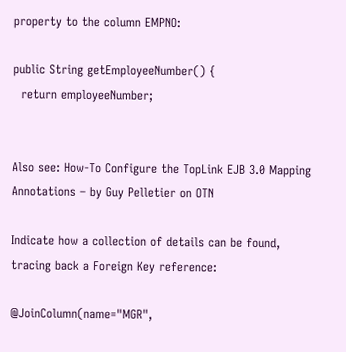property to the column EMPNO:

public String getEmployeeNumber() {
  return employeeNumber;


Also see: How-To Configure the TopLink EJB 3.0 Mapping Annotations – by Guy Pelletier on OTN

Indicate how a collection of details can be found, tracing back a Foreign Key reference:

@JoinColumn(name="MGR",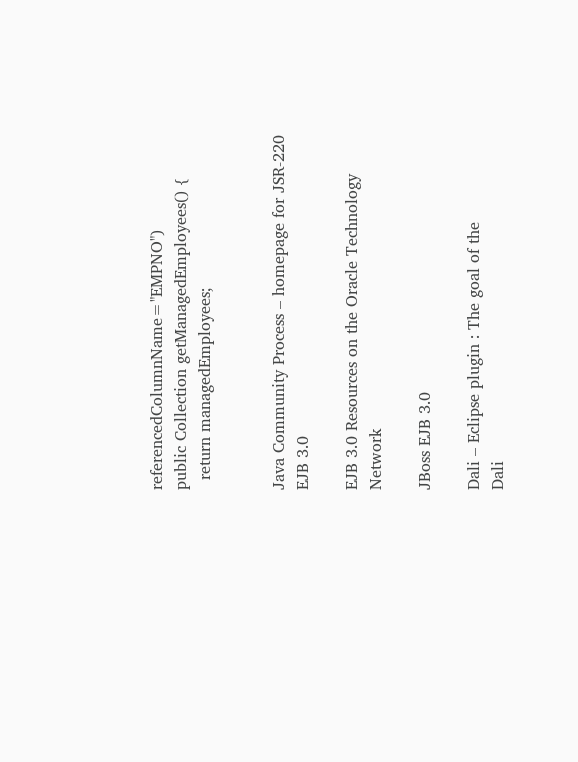referencedColumnName="EMPNO")
public Collection getManagedEmployees() {
  return managedEmployees;


Java Community Process – homepage for JSR-220 EJB 3.0

EJB 3.0 Resources on the Oracle Technology Network

JBoss EJB 3.0

Dali – Eclipse plugin : The goal of the
Dali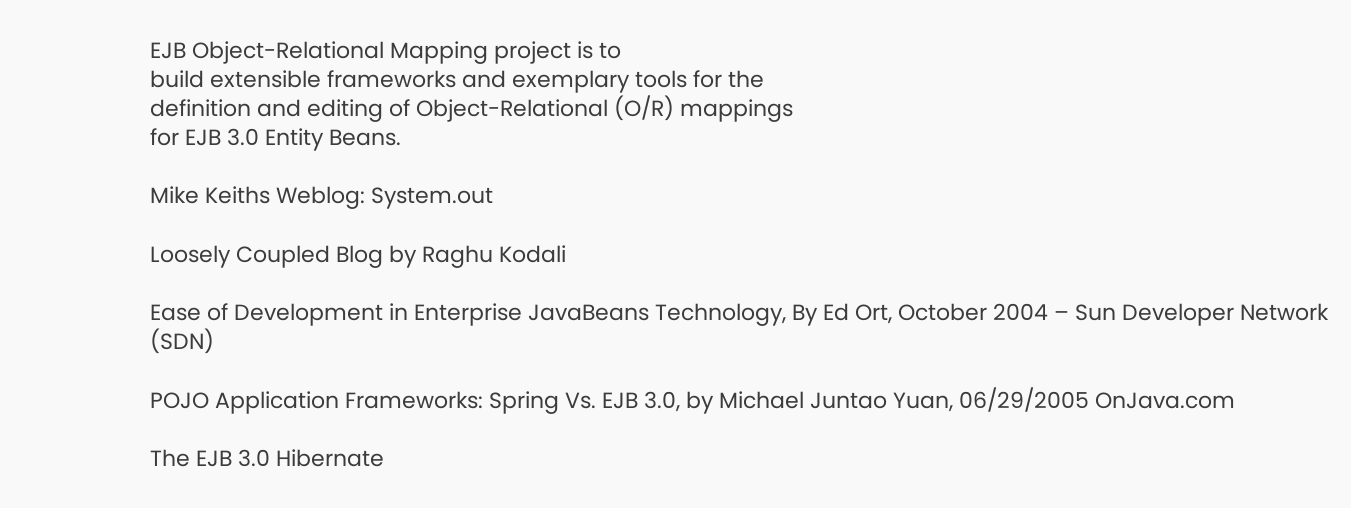EJB Object-Relational Mapping project is to
build extensible frameworks and exemplary tools for the
definition and editing of Object-Relational (O/R) mappings
for EJB 3.0 Entity Beans.

Mike Keiths Weblog: System.out

Loosely Coupled Blog by Raghu Kodali

Ease of Development in Enterprise JavaBeans Technology, By Ed Ort, October 2004 – Sun Developer Network (SDN)

POJO Application Frameworks: Spring Vs. EJB 3.0, by Michael Juntao Yuan, 06/29/2005 OnJava.com

The EJB 3.0 Hibernate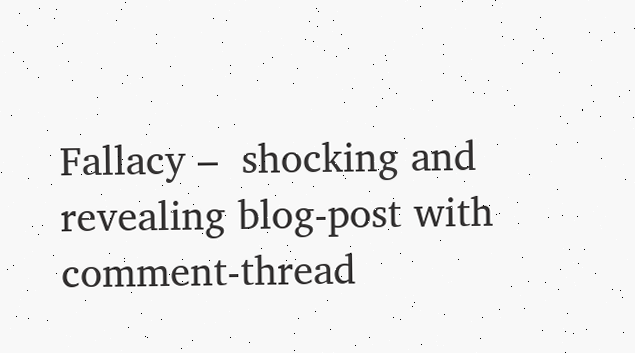Fallacy –  shocking and revealing blog-post with comment-thread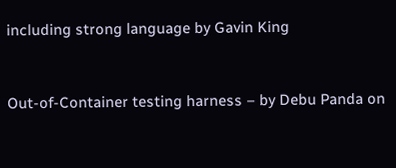including strong language by Gavin King


Out-of-Container testing harness – by Debu Panda on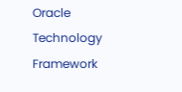Oracle Technology Framework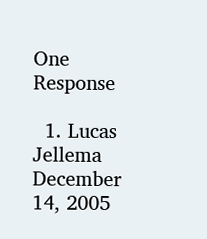One Response

  1. Lucas Jellema December 14, 2005